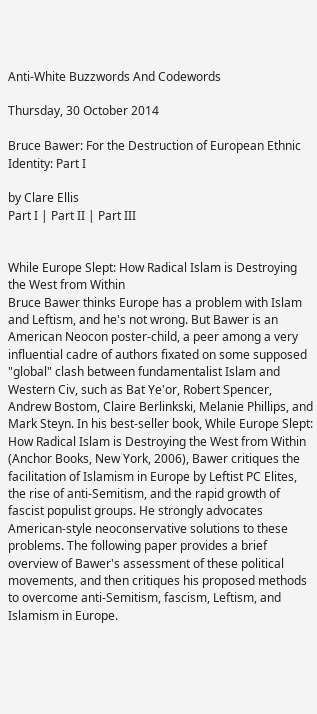Anti-White Buzzwords And Codewords

Thursday, 30 October 2014

Bruce Bawer: For the Destruction of European Ethnic Identity: Part I

by Clare Ellis
Part I | Part II | Part III


While Europe Slept: How Radical Islam is Destroying the West from Within
Bruce Bawer thinks Europe has a problem with Islam and Leftism, and he's not wrong. But Bawer is an American Neocon poster-child, a peer among a very influential cadre of authors fixated on some supposed "global" clash between fundamentalist Islam and Western Civ, such as Bat Ye'or, Robert Spencer, Andrew Bostom, Claire Berlinkski, Melanie Phillips, and Mark Steyn. In his best-seller book, While Europe Slept: How Radical Islam is Destroying the West from Within (Anchor Books, New York, 2006), Bawer critiques the facilitation of Islamism in Europe by Leftist PC Elites, the rise of anti-Semitism, and the rapid growth of fascist populist groups. He strongly advocates American-style neoconservative solutions to these problems. The following paper provides a brief overview of Bawer's assessment of these political movements, and then critiques his proposed methods to overcome anti-Semitism, fascism, Leftism, and Islamism in Europe.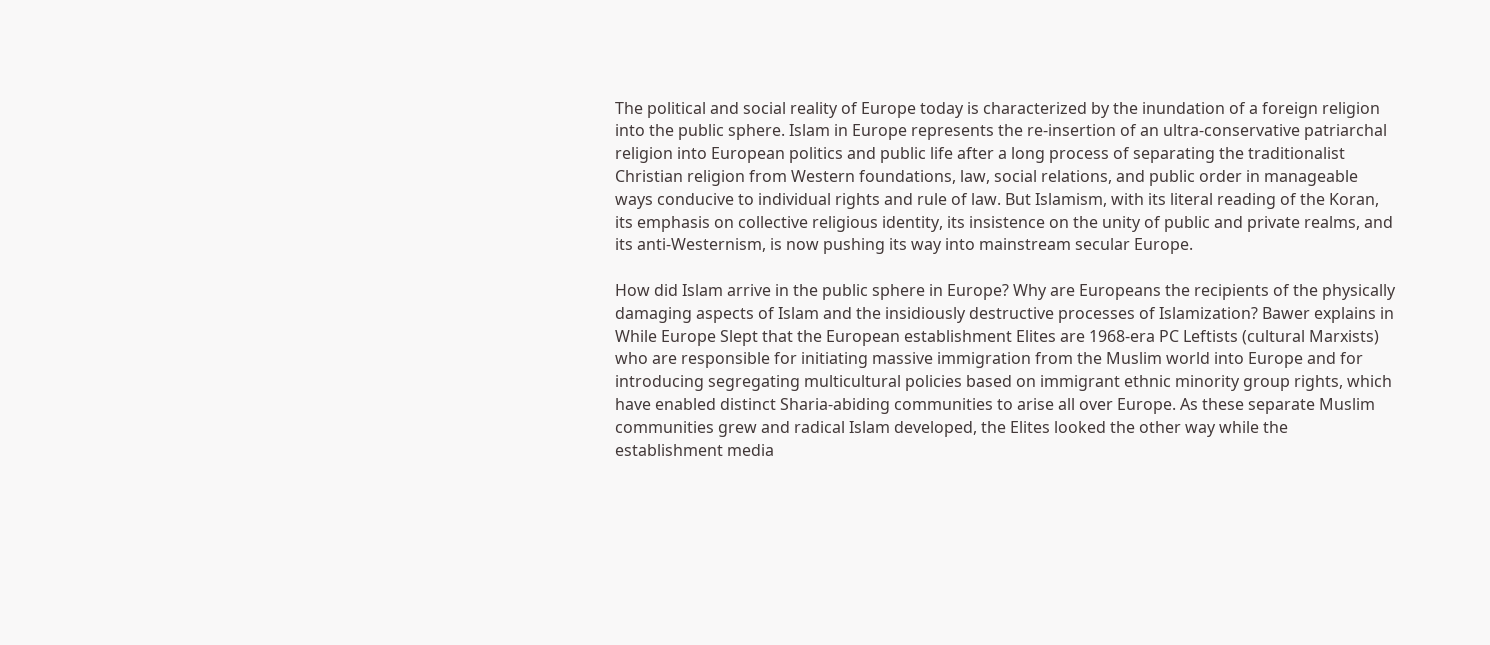The political and social reality of Europe today is characterized by the inundation of a foreign religion into the public sphere. Islam in Europe represents the re-insertion of an ultra-conservative patriarchal religion into European politics and public life after a long process of separating the traditionalist Christian religion from Western foundations, law, social relations, and public order in manageable ways conducive to individual rights and rule of law. But Islamism, with its literal reading of the Koran, its emphasis on collective religious identity, its insistence on the unity of public and private realms, and its anti-Westernism, is now pushing its way into mainstream secular Europe.

How did Islam arrive in the public sphere in Europe? Why are Europeans the recipients of the physically damaging aspects of Islam and the insidiously destructive processes of Islamization? Bawer explains in While Europe Slept that the European establishment Elites are 1968-era PC Leftists (cultural Marxists) who are responsible for initiating massive immigration from the Muslim world into Europe and for introducing segregating multicultural policies based on immigrant ethnic minority group rights, which have enabled distinct Sharia-abiding communities to arise all over Europe. As these separate Muslim communities grew and radical Islam developed, the Elites looked the other way while the establishment media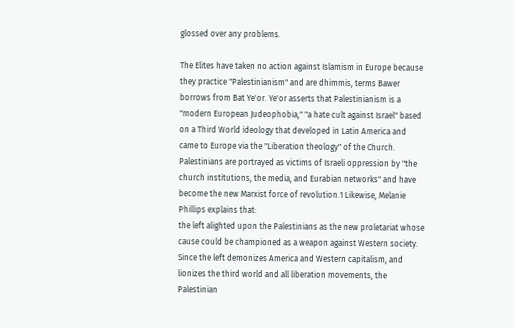glossed over any problems.

The Elites have taken no action against Islamism in Europe because they practice "Palestinianism" and are dhimmis, terms Bawer borrows from Bat Ye'or. Ye'or asserts that Palestinianism is a "modern European Judeophobia," "a hate cult against Israel" based on a Third World ideology that developed in Latin America and came to Europe via the "Liberation theology" of the Church. Palestinians are portrayed as victims of Israeli oppression by "the church institutions, the media, and Eurabian networks" and have become the new Marxist force of revolution.1 Likewise, Melanie Phillips explains that:
the left alighted upon the Palestinians as the new proletariat whose cause could be championed as a weapon against Western society. Since the left demonizes America and Western capitalism, and lionizes the third world and all liberation movements, the Palestinian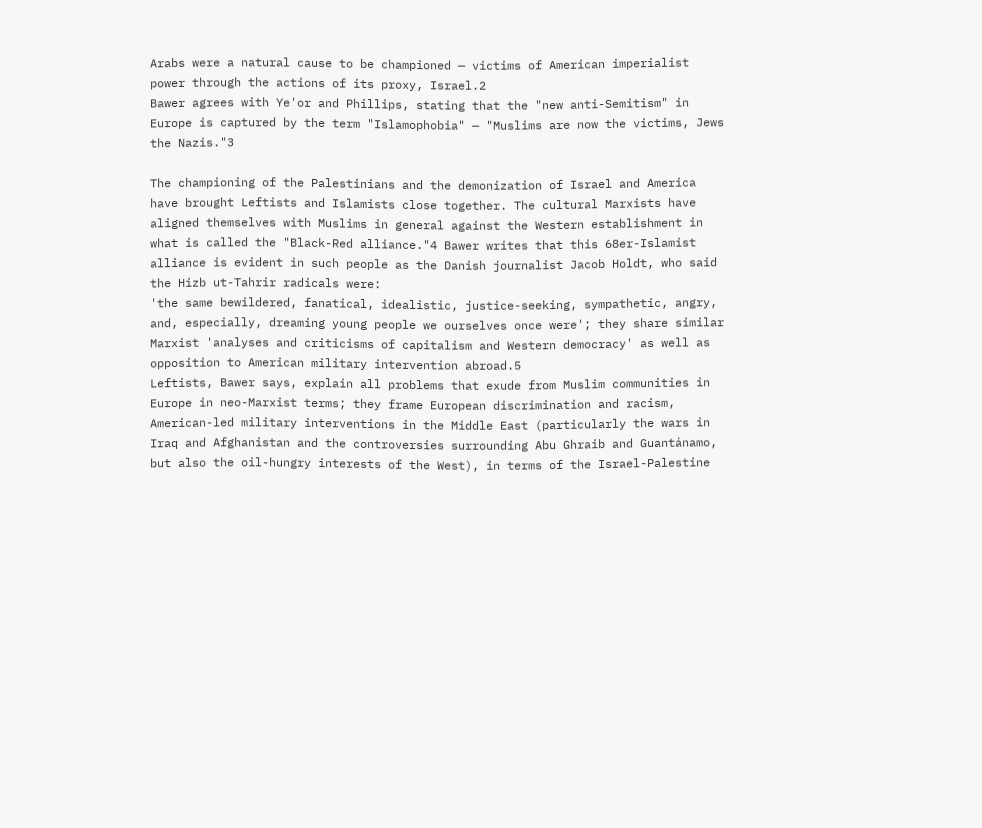Arabs were a natural cause to be championed — victims of American imperialist power through the actions of its proxy, Israel.2
Bawer agrees with Ye'or and Phillips, stating that the "new anti-Semitism" in Europe is captured by the term "Islamophobia" — "Muslims are now the victims, Jews the Nazis."3

The championing of the Palestinians and the demonization of Israel and America have brought Leftists and Islamists close together. The cultural Marxists have aligned themselves with Muslims in general against the Western establishment in what is called the "Black-Red alliance."4 Bawer writes that this 68er-Islamist alliance is evident in such people as the Danish journalist Jacob Holdt, who said the Hizb ut-Tahrir radicals were:
'the same bewildered, fanatical, idealistic, justice-seeking, sympathetic, angry, and, especially, dreaming young people we ourselves once were'; they share similar Marxist 'analyses and criticisms of capitalism and Western democracy' as well as opposition to American military intervention abroad.5
Leftists, Bawer says, explain all problems that exude from Muslim communities in Europe in neo-Marxist terms; they frame European discrimination and racism, American-led military interventions in the Middle East (particularly the wars in Iraq and Afghanistan and the controversies surrounding Abu Ghraib and Guantánamo, but also the oil-hungry interests of the West), in terms of the Israel-Palestine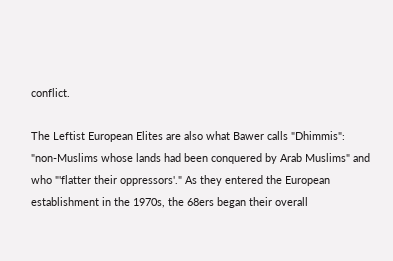conflict.

The Leftist European Elites are also what Bawer calls "Dhimmis": "non-Muslims whose lands had been conquered by Arab Muslims" and who "'flatter their oppressors'." As they entered the European establishment in the 1970s, the 68ers began their overall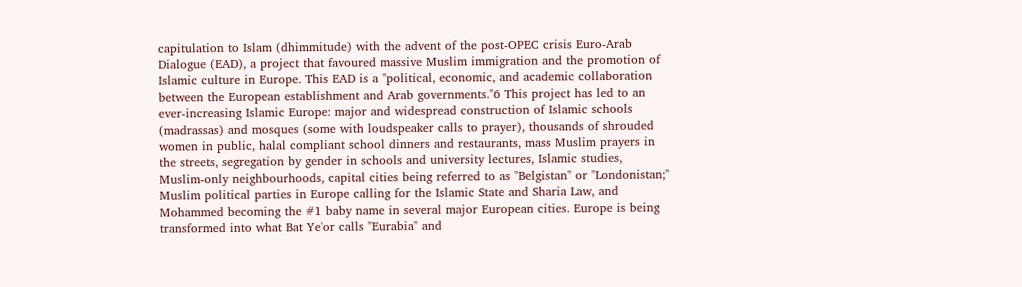capitulation to Islam (dhimmitude) with the advent of the post-OPEC crisis Euro-Arab Dialogue (EAD), a project that favoured massive Muslim immigration and the promotion of Islamic culture in Europe. This EAD is a "political, economic, and academic collaboration between the European establishment and Arab governments."6 This project has led to an ever-increasing Islamic Europe: major and widespread construction of Islamic schools (madrassas) and mosques (some with loudspeaker calls to prayer), thousands of shrouded women in public, halal compliant school dinners and restaurants, mass Muslim prayers in the streets, segregation by gender in schools and university lectures, Islamic studies, Muslim-only neighbourhoods, capital cities being referred to as "Belgistan" or "Londonistan;" Muslim political parties in Europe calling for the Islamic State and Sharia Law, and Mohammed becoming the #1 baby name in several major European cities. Europe is being transformed into what Bat Ye'or calls "Eurabia" and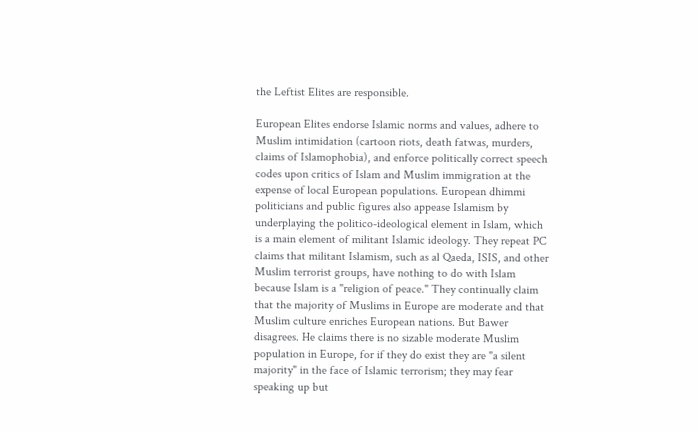the Leftist Elites are responsible.

European Elites endorse Islamic norms and values, adhere to Muslim intimidation (cartoon riots, death fatwas, murders, claims of Islamophobia), and enforce politically correct speech codes upon critics of Islam and Muslim immigration at the expense of local European populations. European dhimmi politicians and public figures also appease Islamism by underplaying the politico-ideological element in Islam, which is a main element of militant Islamic ideology. They repeat PC claims that militant Islamism, such as al Qaeda, ISIS, and other Muslim terrorist groups, have nothing to do with Islam because Islam is a "religion of peace." They continually claim that the majority of Muslims in Europe are moderate and that Muslim culture enriches European nations. But Bawer disagrees. He claims there is no sizable moderate Muslim population in Europe, for if they do exist they are "a silent majority" in the face of Islamic terrorism; they may fear speaking up but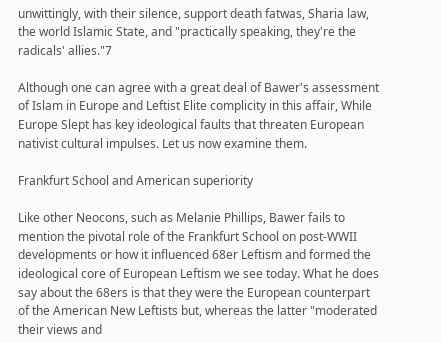unwittingly, with their silence, support death fatwas, Sharia law, the world Islamic State, and "practically speaking, they're the radicals' allies."7

Although one can agree with a great deal of Bawer's assessment of Islam in Europe and Leftist Elite complicity in this affair, While Europe Slept has key ideological faults that threaten European nativist cultural impulses. Let us now examine them.

Frankfurt School and American superiority

Like other Neocons, such as Melanie Phillips, Bawer fails to mention the pivotal role of the Frankfurt School on post-WWII developments or how it influenced 68er Leftism and formed the ideological core of European Leftism we see today. What he does say about the 68ers is that they were the European counterpart of the American New Leftists but, whereas the latter "moderated their views and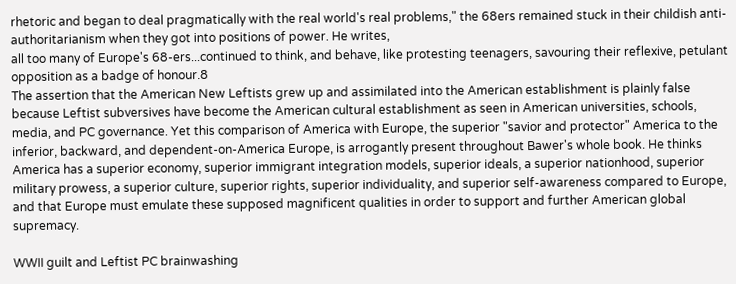rhetoric and began to deal pragmatically with the real world's real problems," the 68ers remained stuck in their childish anti-authoritarianism when they got into positions of power. He writes,
all too many of Europe's 68-ers...continued to think, and behave, like protesting teenagers, savouring their reflexive, petulant opposition as a badge of honour.8
The assertion that the American New Leftists grew up and assimilated into the American establishment is plainly false because Leftist subversives have become the American cultural establishment as seen in American universities, schools, media, and PC governance. Yet this comparison of America with Europe, the superior "savior and protector" America to the inferior, backward, and dependent-on-America Europe, is arrogantly present throughout Bawer's whole book. He thinks America has a superior economy, superior immigrant integration models, superior ideals, a superior nationhood, superior military prowess, a superior culture, superior rights, superior individuality, and superior self-awareness compared to Europe, and that Europe must emulate these supposed magnificent qualities in order to support and further American global supremacy.

WWII guilt and Leftist PC brainwashing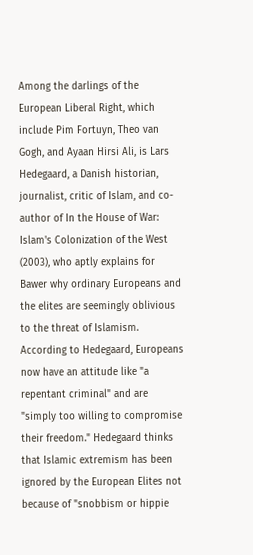Among the darlings of the European Liberal Right, which include Pim Fortuyn, Theo van Gogh, and Ayaan Hirsi Ali, is Lars Hedegaard, a Danish historian, journalist, critic of Islam, and co-author of In the House of War: Islam's Colonization of the West (2003), who aptly explains for Bawer why ordinary Europeans and the elites are seemingly oblivious to the threat of Islamism. According to Hedegaard, Europeans now have an attitude like "a repentant criminal" and are "simply too willing to compromise their freedom." Hedegaard thinks that Islamic extremism has been ignored by the European Elites not because of "snobbism or hippie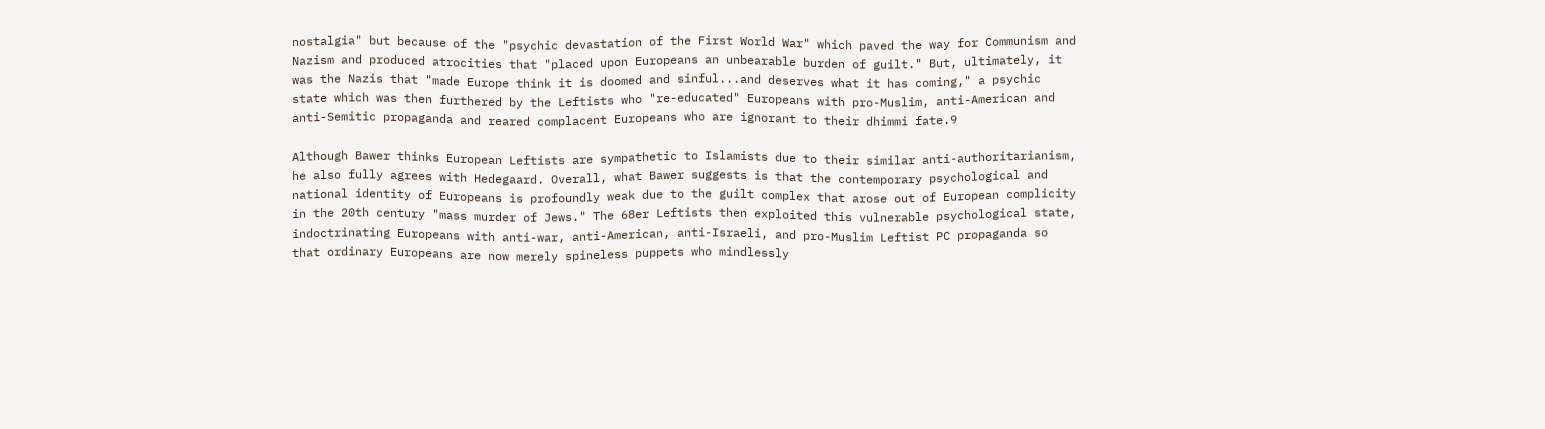nostalgia" but because of the "psychic devastation of the First World War" which paved the way for Communism and Nazism and produced atrocities that "placed upon Europeans an unbearable burden of guilt." But, ultimately, it was the Nazis that "made Europe think it is doomed and sinful...and deserves what it has coming," a psychic state which was then furthered by the Leftists who "re-educated" Europeans with pro-Muslim, anti-American and anti-Semitic propaganda and reared complacent Europeans who are ignorant to their dhimmi fate.9

Although Bawer thinks European Leftists are sympathetic to Islamists due to their similar anti-authoritarianism, he also fully agrees with Hedegaard. Overall, what Bawer suggests is that the contemporary psychological and national identity of Europeans is profoundly weak due to the guilt complex that arose out of European complicity in the 20th century "mass murder of Jews." The 68er Leftists then exploited this vulnerable psychological state, indoctrinating Europeans with anti-war, anti-American, anti-Israeli, and pro-Muslim Leftist PC propaganda so that ordinary Europeans are now merely spineless puppets who mindlessly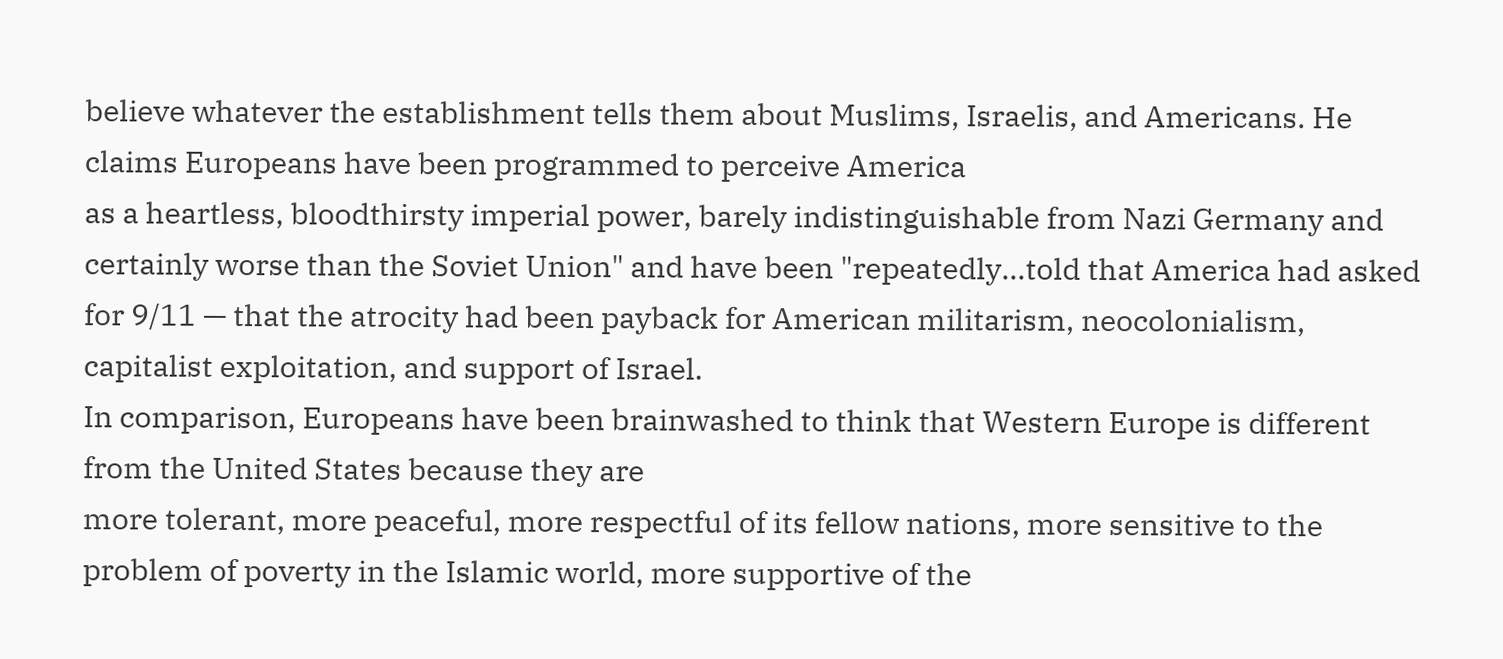believe whatever the establishment tells them about Muslims, Israelis, and Americans. He claims Europeans have been programmed to perceive America
as a heartless, bloodthirsty imperial power, barely indistinguishable from Nazi Germany and certainly worse than the Soviet Union" and have been "repeatedly...told that America had asked for 9/11 — that the atrocity had been payback for American militarism, neocolonialism, capitalist exploitation, and support of Israel.
In comparison, Europeans have been brainwashed to think that Western Europe is different from the United States because they are
more tolerant, more peaceful, more respectful of its fellow nations, more sensitive to the problem of poverty in the Islamic world, more supportive of the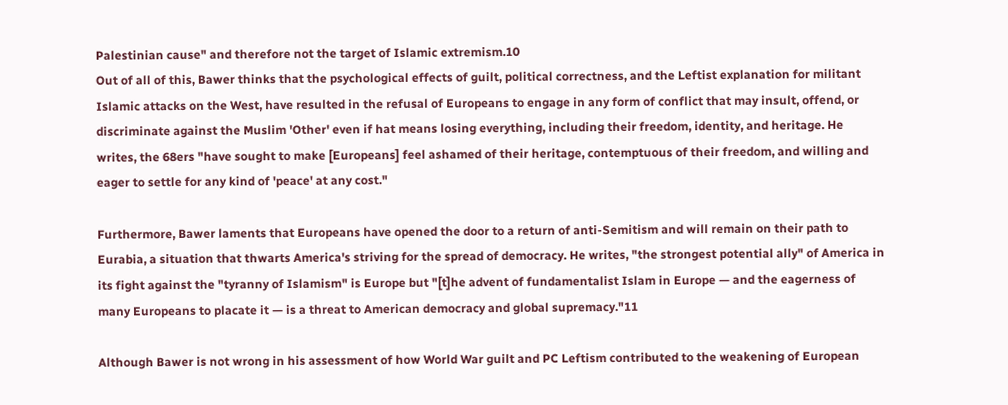Palestinian cause" and therefore not the target of Islamic extremism.10
Out of all of this, Bawer thinks that the psychological effects of guilt, political correctness, and the Leftist explanation for militant Islamic attacks on the West, have resulted in the refusal of Europeans to engage in any form of conflict that may insult, offend, or discriminate against the Muslim 'Other' even if hat means losing everything, including their freedom, identity, and heritage. He writes, the 68ers "have sought to make [Europeans] feel ashamed of their heritage, contemptuous of their freedom, and willing and eager to settle for any kind of 'peace' at any cost."

Furthermore, Bawer laments that Europeans have opened the door to a return of anti-Semitism and will remain on their path to Eurabia, a situation that thwarts America's striving for the spread of democracy. He writes, "the strongest potential ally" of America in its fight against the "tyranny of Islamism" is Europe but "[t]he advent of fundamentalist Islam in Europe — and the eagerness of many Europeans to placate it — is a threat to American democracy and global supremacy."11

Although Bawer is not wrong in his assessment of how World War guilt and PC Leftism contributed to the weakening of European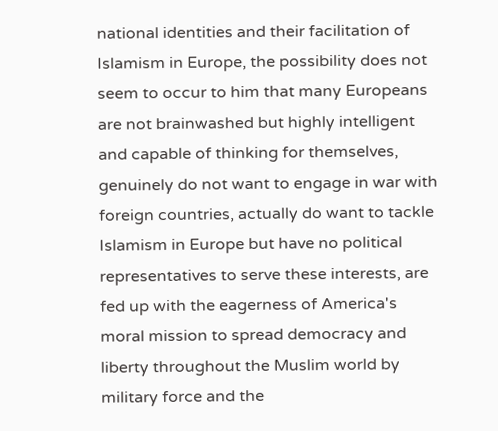national identities and their facilitation of Islamism in Europe, the possibility does not seem to occur to him that many Europeans are not brainwashed but highly intelligent and capable of thinking for themselves, genuinely do not want to engage in war with foreign countries, actually do want to tackle Islamism in Europe but have no political representatives to serve these interests, are fed up with the eagerness of America's moral mission to spread democracy and liberty throughout the Muslim world by military force and the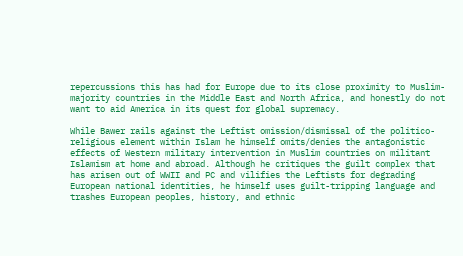repercussions this has had for Europe due to its close proximity to Muslim-majority countries in the Middle East and North Africa, and honestly do not want to aid America in its quest for global supremacy.

While Bawer rails against the Leftist omission/dismissal of the politico-religious element within Islam he himself omits/denies the antagonistic effects of Western military intervention in Muslim countries on militant Islamism at home and abroad. Although he critiques the guilt complex that has arisen out of WWII and PC and vilifies the Leftists for degrading European national identities, he himself uses guilt-tripping language and trashes European peoples, history, and ethnic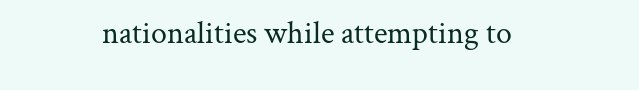nationalities while attempting to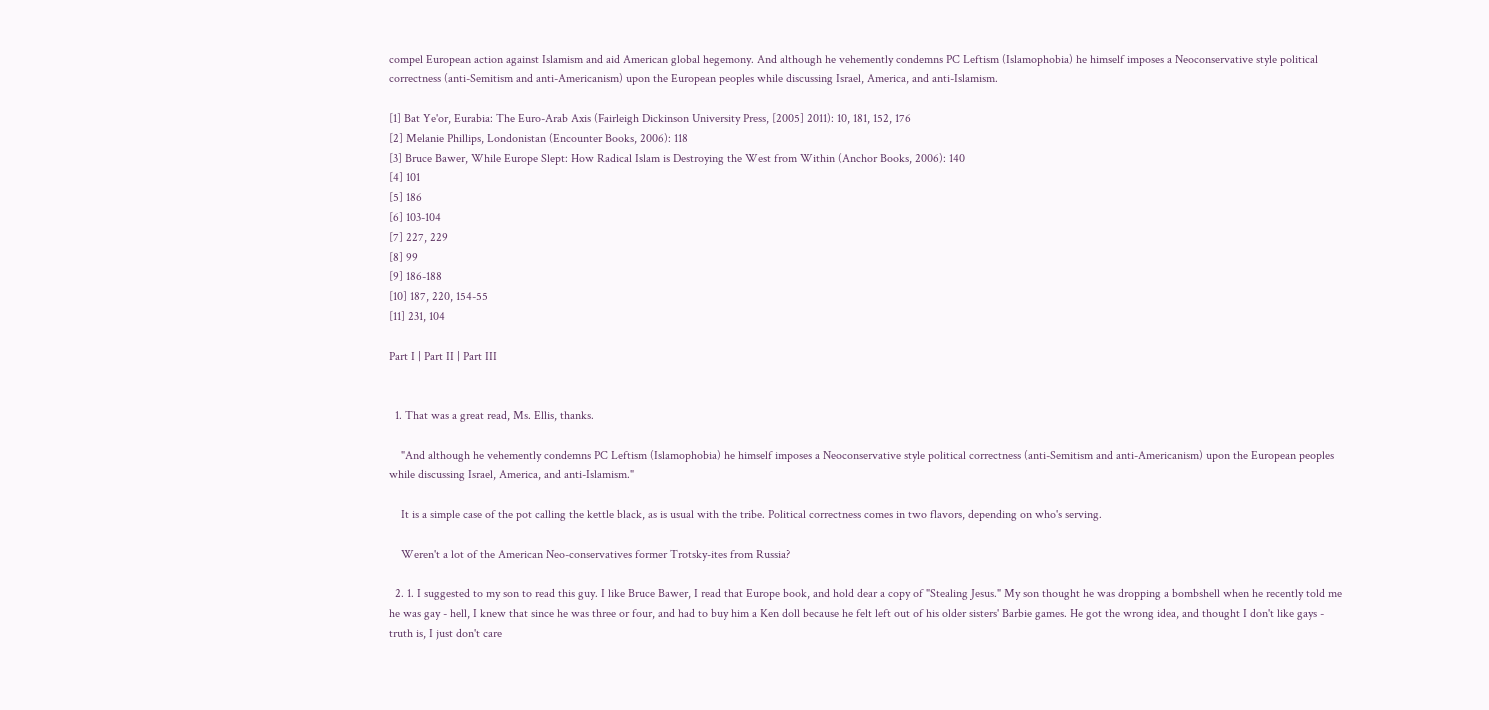compel European action against Islamism and aid American global hegemony. And although he vehemently condemns PC Leftism (Islamophobia) he himself imposes a Neoconservative style political correctness (anti-Semitism and anti-Americanism) upon the European peoples while discussing Israel, America, and anti-Islamism.

[1] Bat Ye'or, Eurabia: The Euro-Arab Axis (Fairleigh Dickinson University Press, [2005] 2011): 10, 181, 152, 176
[2] Melanie Phillips, Londonistan (Encounter Books, 2006): 118
[3] Bruce Bawer, While Europe Slept: How Radical Islam is Destroying the West from Within (Anchor Books, 2006): 140
[4] 101
[5] 186
[6] 103-104
[7] 227, 229
[8] 99
[9] 186-188
[10] 187, 220, 154-55
[11] 231, 104

Part I | Part II | Part III


  1. That was a great read, Ms. Ellis, thanks.

    "And although he vehemently condemns PC Leftism (Islamophobia) he himself imposes a Neoconservative style political correctness (anti-Semitism and anti-Americanism) upon the European peoples while discussing Israel, America, and anti-Islamism."

    It is a simple case of the pot calling the kettle black, as is usual with the tribe. Political correctness comes in two flavors, depending on who's serving.

    Weren't a lot of the American Neo-conservatives former Trotsky-ites from Russia?

  2. 1. I suggested to my son to read this guy. I like Bruce Bawer, I read that Europe book, and hold dear a copy of "Stealing Jesus." My son thought he was dropping a bombshell when he recently told me he was gay - hell, I knew that since he was three or four, and had to buy him a Ken doll because he felt left out of his older sisters' Barbie games. He got the wrong idea, and thought I don't like gays - truth is, I just don't care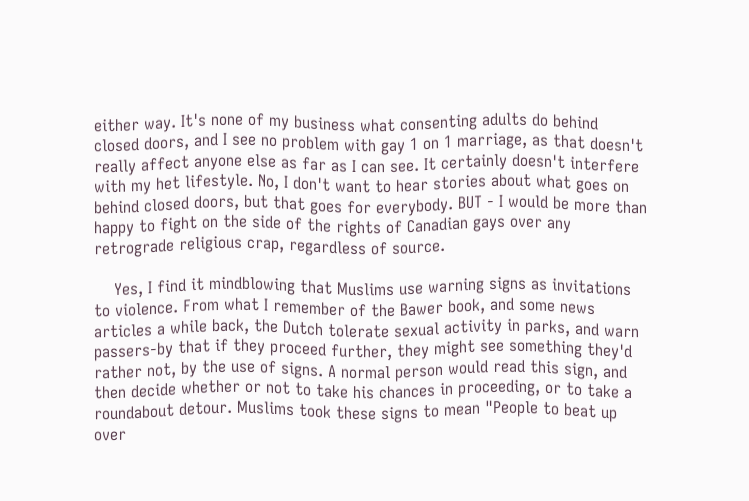either way. It's none of my business what consenting adults do behind closed doors, and I see no problem with gay 1 on 1 marriage, as that doesn't really affect anyone else as far as I can see. It certainly doesn't interfere with my het lifestyle. No, I don't want to hear stories about what goes on behind closed doors, but that goes for everybody. BUT - I would be more than happy to fight on the side of the rights of Canadian gays over any retrograde religious crap, regardless of source.

    Yes, I find it mindblowing that Muslims use warning signs as invitations to violence. From what I remember of the Bawer book, and some news articles a while back, the Dutch tolerate sexual activity in parks, and warn passers-by that if they proceed further, they might see something they'd rather not, by the use of signs. A normal person would read this sign, and then decide whether or not to take his chances in proceeding, or to take a roundabout detour. Muslims took these signs to mean "People to beat up over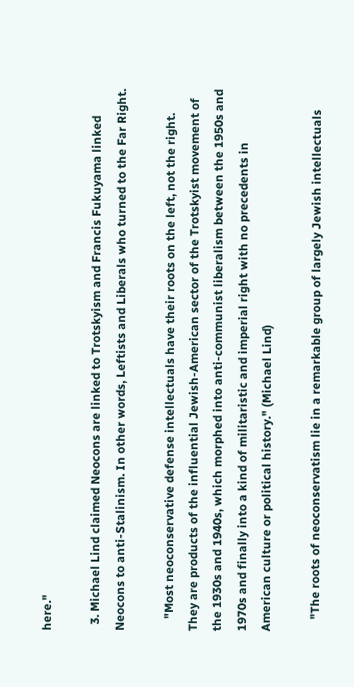here."

  3. Michael Lind claimed Neocons are linked to Trotskyism and Francis Fukuyama linked Neocons to anti-Stalinism. In other words, Leftists and Liberals who turned to the Far Right.

    "Most neoconservative defense intellectuals have their roots on the left, not the right. They are products of the influential Jewish-American sector of the Trotskyist movement of the 1930s and 1940s, which morphed into anti-communist liberalism between the 1950s and 1970s and finally into a kind of militaristic and imperial right with no precedents in American culture or political history." (Michael Lind)

    "The roots of neoconservatism lie in a remarkable group of largely Jewish intellectuals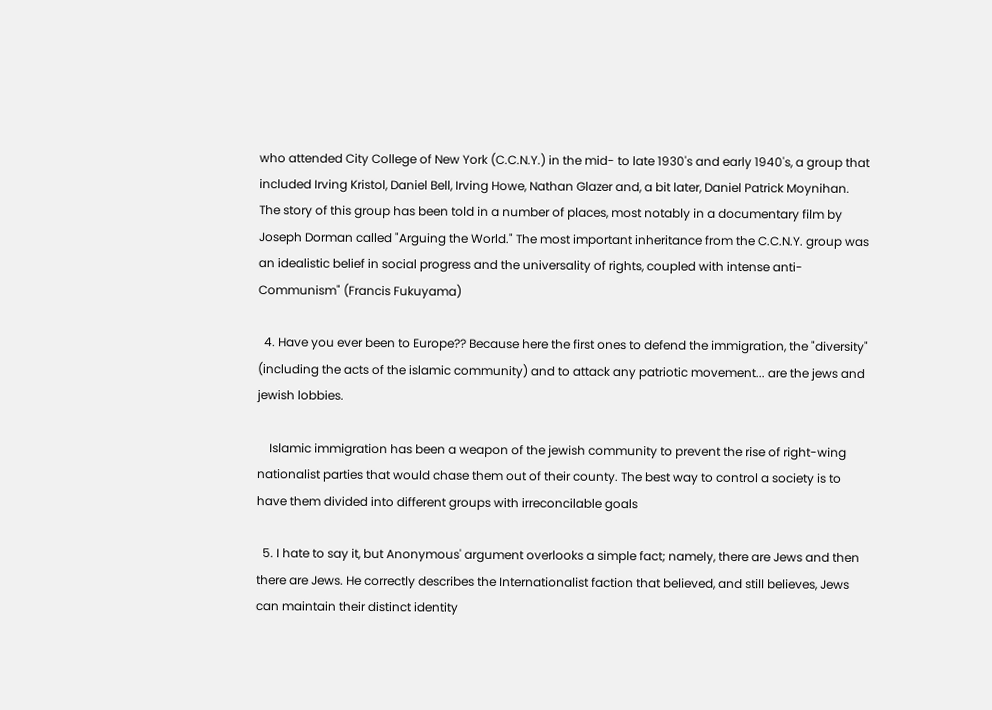who attended City College of New York (C.C.N.Y.) in the mid- to late 1930's and early 1940's, a group that included Irving Kristol, Daniel Bell, Irving Howe, Nathan Glazer and, a bit later, Daniel Patrick Moynihan. The story of this group has been told in a number of places, most notably in a documentary film by Joseph Dorman called "Arguing the World." The most important inheritance from the C.C.N.Y. group was an idealistic belief in social progress and the universality of rights, coupled with intense anti-Communism" (Francis Fukuyama)

  4. Have you ever been to Europe?? Because here the first ones to defend the immigration, the "diversity" (including the acts of the islamic community) and to attack any patriotic movement... are the jews and jewish lobbies.

    Islamic immigration has been a weapon of the jewish community to prevent the rise of right-wing nationalist parties that would chase them out of their county. The best way to control a society is to have them divided into different groups with irreconcilable goals

  5. I hate to say it, but Anonymous' argument overlooks a simple fact; namely, there are Jews and then there are Jews. He correctly describes the Internationalist faction that believed, and still believes, Jews can maintain their distinct identity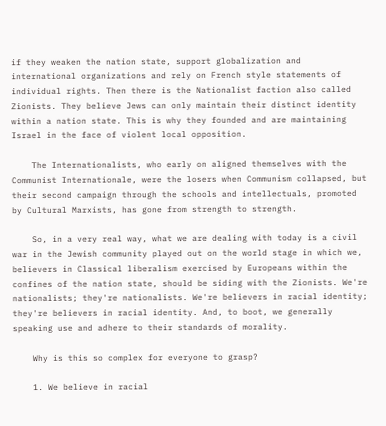if they weaken the nation state, support globalization and international organizations and rely on French style statements of individual rights. Then there is the Nationalist faction also called Zionists. They believe Jews can only maintain their distinct identity within a nation state. This is why they founded and are maintaining Israel in the face of violent local opposition.

    The Internationalists, who early on aligned themselves with the Communist Internationale, were the losers when Communism collapsed, but their second campaign through the schools and intellectuals, promoted by Cultural Marxists, has gone from strength to strength.

    So, in a very real way, what we are dealing with today is a civil war in the Jewish community played out on the world stage in which we, believers in Classical liberalism exercised by Europeans within the confines of the nation state, should be siding with the Zionists. We're nationalists; they're nationalists. We're believers in racial identity; they're believers in racial identity. And, to boot, we generally speaking use and adhere to their standards of morality.

    Why is this so complex for everyone to grasp?

    1. We believe in racial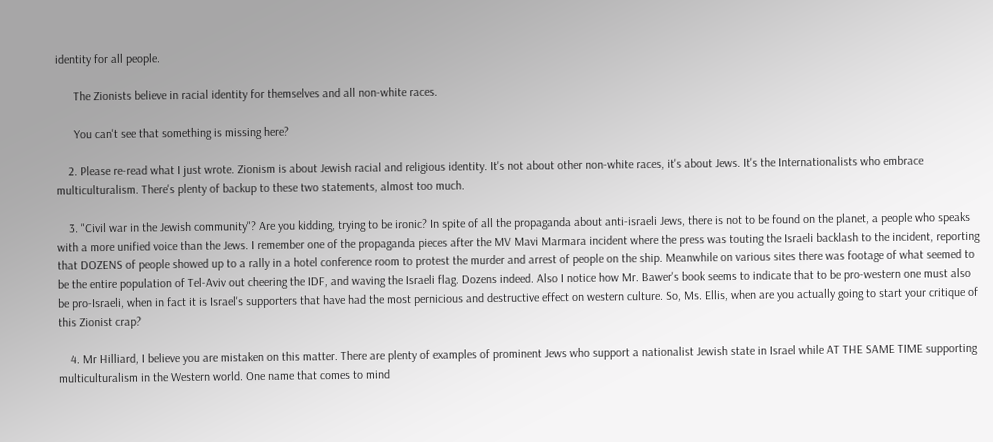identity for all people.

      The Zionists believe in racial identity for themselves and all non-white races.

      You can't see that something is missing here?

    2. Please re-read what I just wrote. Zionism is about Jewish racial and religious identity. It's not about other non-white races, it's about Jews. It's the Internationalists who embrace multiculturalism. There's plenty of backup to these two statements, almost too much.

    3. "Civil war in the Jewish community"? Are you kidding, trying to be ironic? In spite of all the propaganda about anti-israeli Jews, there is not to be found on the planet, a people who speaks with a more unified voice than the Jews. I remember one of the propaganda pieces after the MV Mavi Marmara incident where the press was touting the Israeli backlash to the incident, reporting that DOZENS of people showed up to a rally in a hotel conference room to protest the murder and arrest of people on the ship. Meanwhile on various sites there was footage of what seemed to be the entire population of Tel-Aviv out cheering the IDF, and waving the Israeli flag. Dozens indeed. Also I notice how Mr. Bawer's book seems to indicate that to be pro-western one must also be pro-Israeli, when in fact it is Israel's supporters that have had the most pernicious and destructive effect on western culture. So, Ms. Ellis, when are you actually going to start your critique of this Zionist crap?

    4. Mr Hilliard, I believe you are mistaken on this matter. There are plenty of examples of prominent Jews who support a nationalist Jewish state in Israel while AT THE SAME TIME supporting multiculturalism in the Western world. One name that comes to mind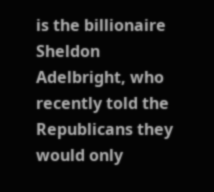is the billionaire Sheldon Adelbright, who recently told the Republicans they would only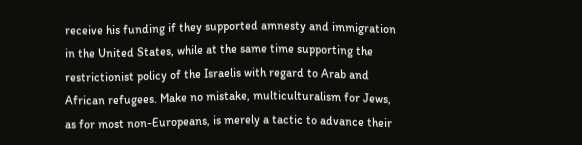receive his funding if they supported amnesty and immigration in the United States, while at the same time supporting the restrictionist policy of the Israelis with regard to Arab and African refugees. Make no mistake, multiculturalism for Jews, as for most non-Europeans, is merely a tactic to advance their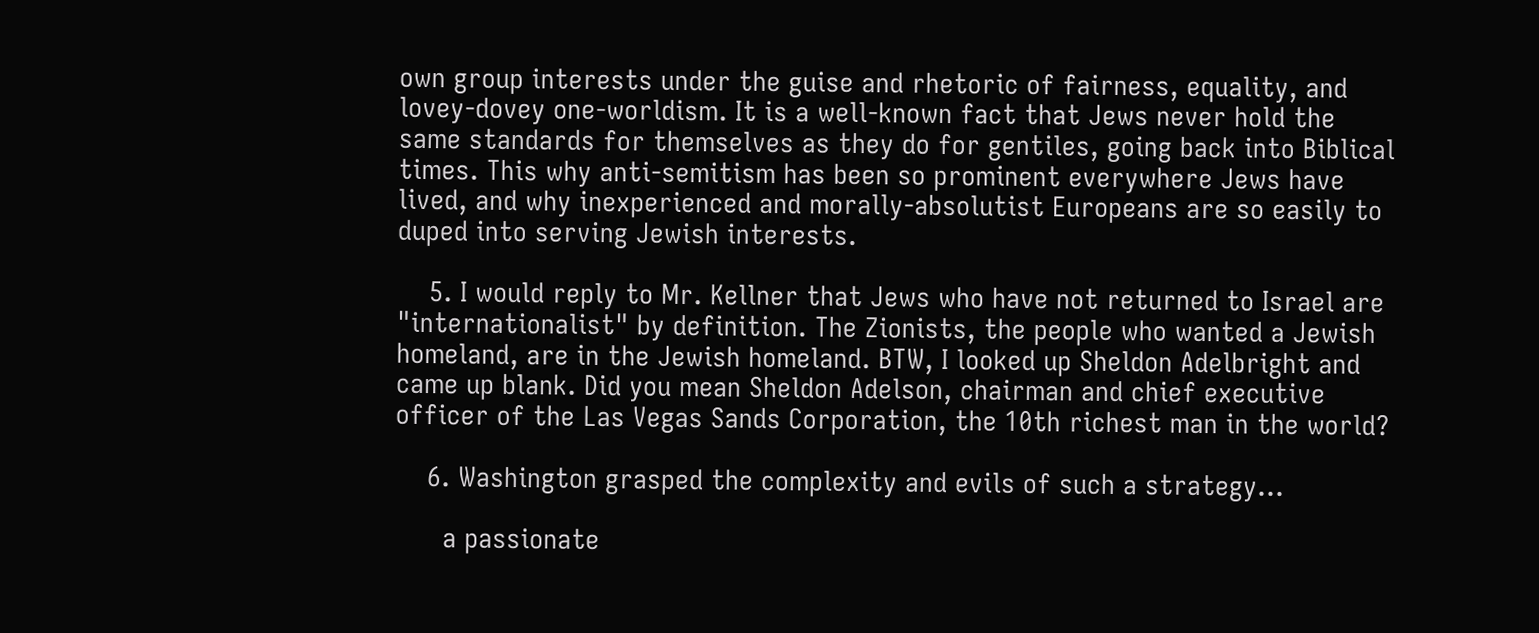own group interests under the guise and rhetoric of fairness, equality, and lovey-dovey one-worldism. It is a well-known fact that Jews never hold the same standards for themselves as they do for gentiles, going back into Biblical times. This why anti-semitism has been so prominent everywhere Jews have lived, and why inexperienced and morally-absolutist Europeans are so easily to duped into serving Jewish interests.

    5. I would reply to Mr. Kellner that Jews who have not returned to Israel are "internationalist" by definition. The Zionists, the people who wanted a Jewish homeland, are in the Jewish homeland. BTW, I looked up Sheldon Adelbright and came up blank. Did you mean Sheldon Adelson, chairman and chief executive officer of the Las Vegas Sands Corporation, the 10th richest man in the world?

    6. Washington grasped the complexity and evils of such a strategy...

      a passionate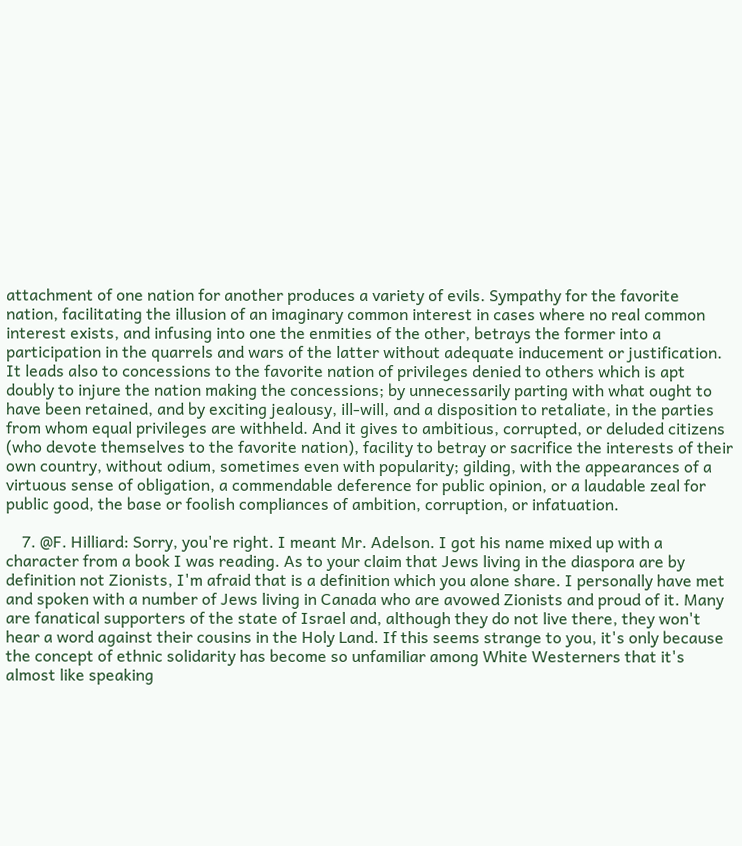attachment of one nation for another produces a variety of evils. Sympathy for the favorite nation, facilitating the illusion of an imaginary common interest in cases where no real common interest exists, and infusing into one the enmities of the other, betrays the former into a participation in the quarrels and wars of the latter without adequate inducement or justification. It leads also to concessions to the favorite nation of privileges denied to others which is apt doubly to injure the nation making the concessions; by unnecessarily parting with what ought to have been retained, and by exciting jealousy, ill-will, and a disposition to retaliate, in the parties from whom equal privileges are withheld. And it gives to ambitious, corrupted, or deluded citizens (who devote themselves to the favorite nation), facility to betray or sacrifice the interests of their own country, without odium, sometimes even with popularity; gilding, with the appearances of a virtuous sense of obligation, a commendable deference for public opinion, or a laudable zeal for public good, the base or foolish compliances of ambition, corruption, or infatuation.

    7. @F. Hilliard: Sorry, you're right. I meant Mr. Adelson. I got his name mixed up with a character from a book I was reading. As to your claim that Jews living in the diaspora are by definition not Zionists, I'm afraid that is a definition which you alone share. I personally have met and spoken with a number of Jews living in Canada who are avowed Zionists and proud of it. Many are fanatical supporters of the state of Israel and, although they do not live there, they won't hear a word against their cousins in the Holy Land. If this seems strange to you, it's only because the concept of ethnic solidarity has become so unfamiliar among White Westerners that it's almost like speaking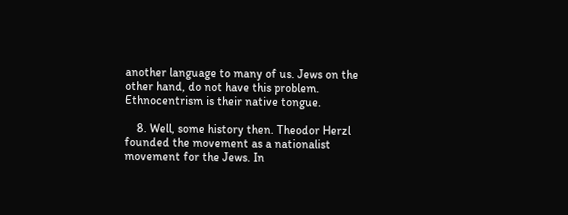another language to many of us. Jews on the other hand, do not have this problem. Ethnocentrism is their native tongue.

    8. Well, some history then. Theodor Herzl founded the movement as a nationalist movement for the Jews. In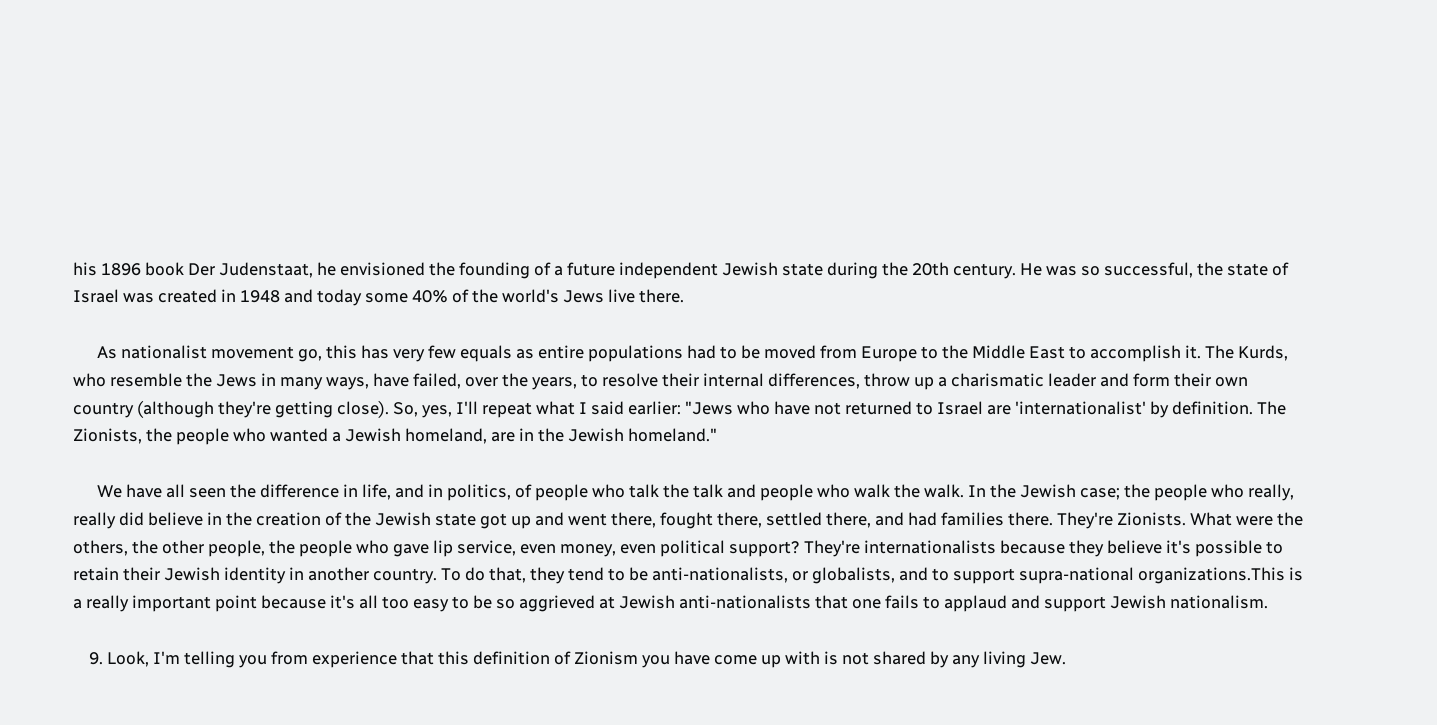his 1896 book Der Judenstaat, he envisioned the founding of a future independent Jewish state during the 20th century. He was so successful, the state of Israel was created in 1948 and today some 40% of the world's Jews live there.

      As nationalist movement go, this has very few equals as entire populations had to be moved from Europe to the Middle East to accomplish it. The Kurds, who resemble the Jews in many ways, have failed, over the years, to resolve their internal differences, throw up a charismatic leader and form their own country (although they're getting close). So, yes, I'll repeat what I said earlier: "Jews who have not returned to Israel are 'internationalist' by definition. The Zionists, the people who wanted a Jewish homeland, are in the Jewish homeland."

      We have all seen the difference in life, and in politics, of people who talk the talk and people who walk the walk. In the Jewish case; the people who really, really did believe in the creation of the Jewish state got up and went there, fought there, settled there, and had families there. They're Zionists. What were the others, the other people, the people who gave lip service, even money, even political support? They're internationalists because they believe it's possible to retain their Jewish identity in another country. To do that, they tend to be anti-nationalists, or globalists, and to support supra-national organizations.This is a really important point because it's all too easy to be so aggrieved at Jewish anti-nationalists that one fails to applaud and support Jewish nationalism.

    9. Look, I'm telling you from experience that this definition of Zionism you have come up with is not shared by any living Jew.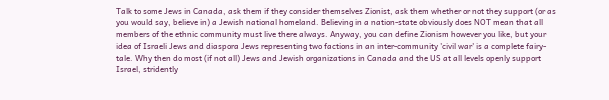Talk to some Jews in Canada, ask them if they consider themselves Zionist, ask them whether or not they support (or as you would say, believe in) a Jewish national homeland. Believing in a nation-state obviously does NOT mean that all members of the ethnic community must live there always. Anyway, you can define Zionism however you like, but your idea of Israeli Jews and diaspora Jews representing two factions in an inter-community 'civil war' is a complete fairy-tale. Why then do most (if not all) Jews and Jewish organizations in Canada and the US at all levels openly support Israel, stridently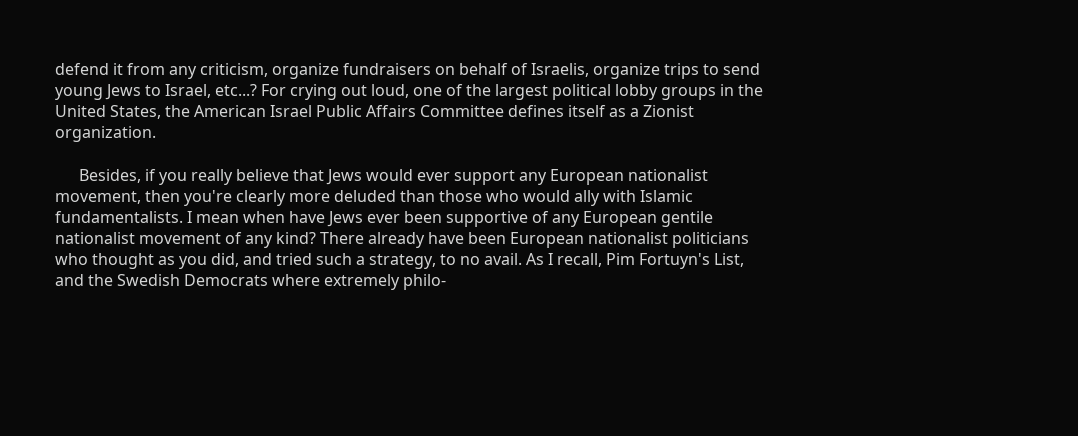defend it from any criticism, organize fundraisers on behalf of Israelis, organize trips to send young Jews to Israel, etc...? For crying out loud, one of the largest political lobby groups in the United States, the American Israel Public Affairs Committee defines itself as a Zionist organization.

      Besides, if you really believe that Jews would ever support any European nationalist movement, then you're clearly more deluded than those who would ally with Islamic fundamentalists. I mean when have Jews ever been supportive of any European gentile nationalist movement of any kind? There already have been European nationalist politicians who thought as you did, and tried such a strategy, to no avail. As I recall, Pim Fortuyn's List, and the Swedish Democrats where extremely philo-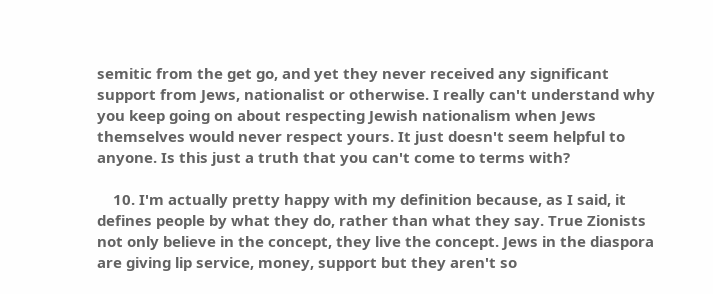semitic from the get go, and yet they never received any significant support from Jews, nationalist or otherwise. I really can't understand why you keep going on about respecting Jewish nationalism when Jews themselves would never respect yours. It just doesn't seem helpful to anyone. Is this just a truth that you can't come to terms with?

    10. I'm actually pretty happy with my definition because, as I said, it defines people by what they do, rather than what they say. True Zionists not only believe in the concept, they live the concept. Jews in the diaspora are giving lip service, money, support but they aren't so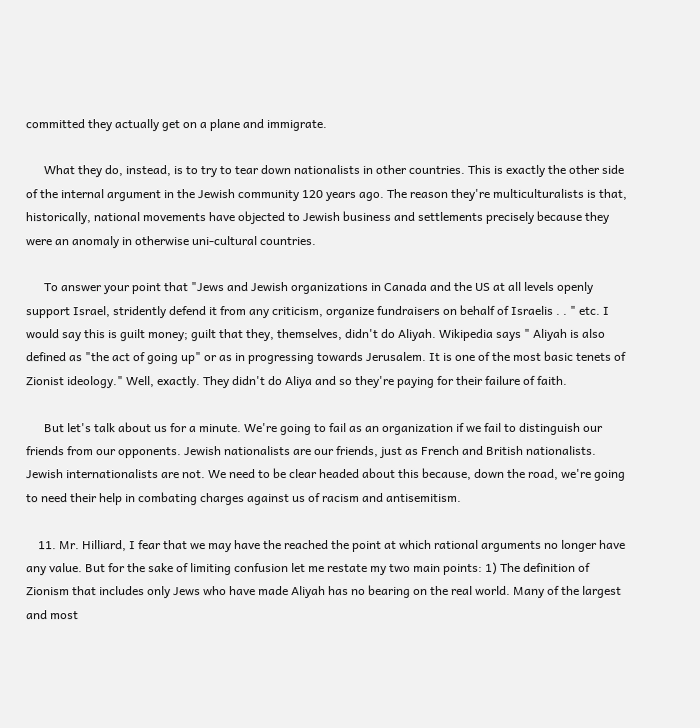committed they actually get on a plane and immigrate.

      What they do, instead, is to try to tear down nationalists in other countries. This is exactly the other side of the internal argument in the Jewish community 120 years ago. The reason they're multiculturalists is that, historically, national movements have objected to Jewish business and settlements precisely because they were an anomaly in otherwise uni-cultural countries.

      To answer your point that "Jews and Jewish organizations in Canada and the US at all levels openly support Israel, stridently defend it from any criticism, organize fundraisers on behalf of Israelis . . " etc. I would say this is guilt money; guilt that they, themselves, didn't do Aliyah. Wikipedia says " Aliyah is also defined as "the act of going up" or as in progressing towards Jerusalem. It is one of the most basic tenets of Zionist ideology." Well, exactly. They didn't do Aliya and so they're paying for their failure of faith.

      But let's talk about us for a minute. We're going to fail as an organization if we fail to distinguish our friends from our opponents. Jewish nationalists are our friends, just as French and British nationalists. Jewish internationalists are not. We need to be clear headed about this because, down the road, we're going to need their help in combating charges against us of racism and antisemitism.

    11. Mr. Hilliard, I fear that we may have the reached the point at which rational arguments no longer have any value. But for the sake of limiting confusion let me restate my two main points: 1) The definition of Zionism that includes only Jews who have made Aliyah has no bearing on the real world. Many of the largest and most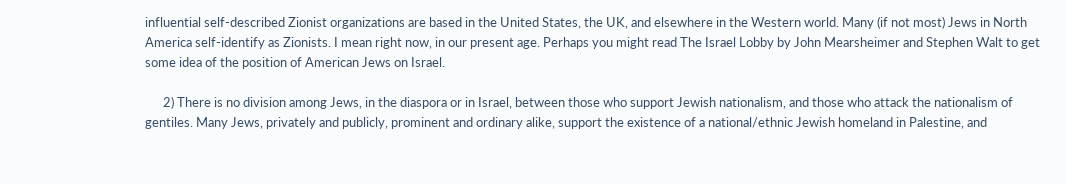influential self-described Zionist organizations are based in the United States, the UK, and elsewhere in the Western world. Many (if not most) Jews in North America self-identify as Zionists. I mean right now, in our present age. Perhaps you might read The Israel Lobby by John Mearsheimer and Stephen Walt to get some idea of the position of American Jews on Israel.

      2) There is no division among Jews, in the diaspora or in Israel, between those who support Jewish nationalism, and those who attack the nationalism of gentiles. Many Jews, privately and publicly, prominent and ordinary alike, support the existence of a national/ethnic Jewish homeland in Palestine, and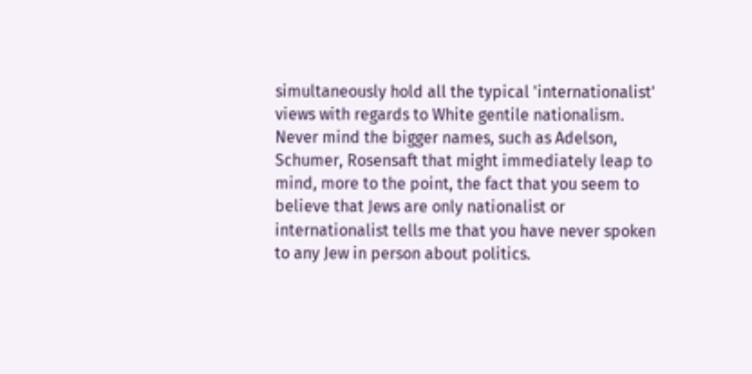simultaneously hold all the typical 'internationalist' views with regards to White gentile nationalism. Never mind the bigger names, such as Adelson, Schumer, Rosensaft that might immediately leap to mind, more to the point, the fact that you seem to believe that Jews are only nationalist or internationalist tells me that you have never spoken to any Jew in person about politics.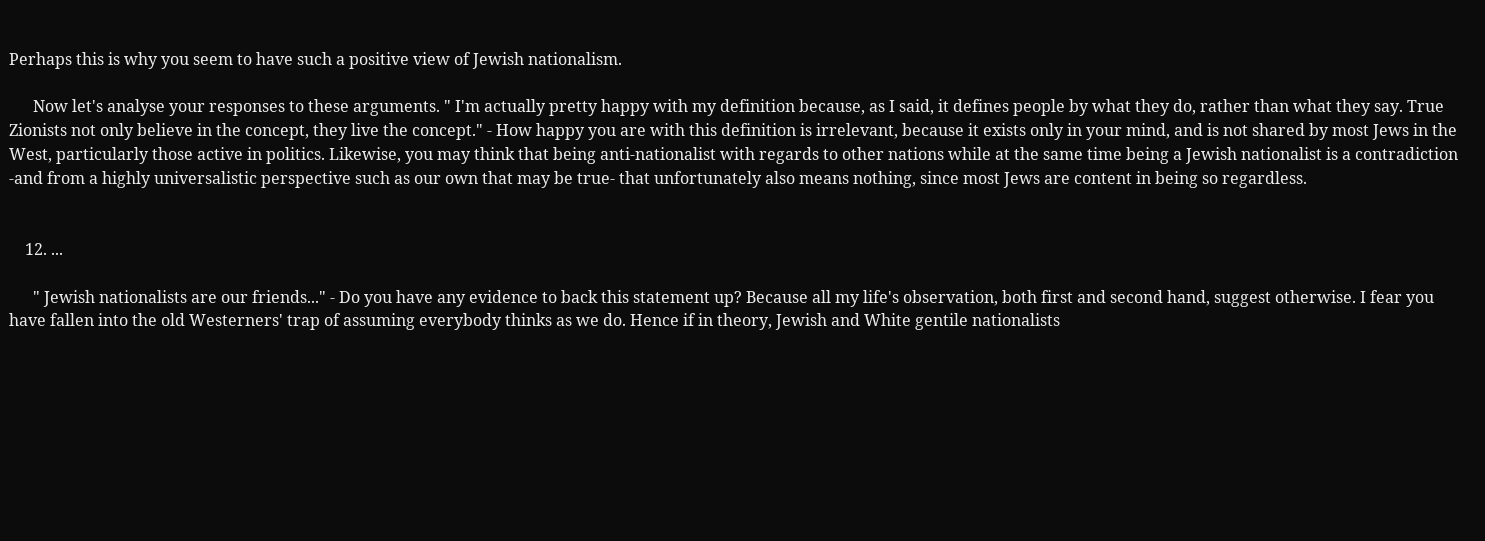Perhaps this is why you seem to have such a positive view of Jewish nationalism.

      Now let's analyse your responses to these arguments. " I'm actually pretty happy with my definition because, as I said, it defines people by what they do, rather than what they say. True Zionists not only believe in the concept, they live the concept." - How happy you are with this definition is irrelevant, because it exists only in your mind, and is not shared by most Jews in the West, particularly those active in politics. Likewise, you may think that being anti-nationalist with regards to other nations while at the same time being a Jewish nationalist is a contradiction -and from a highly universalistic perspective such as our own that may be true- that unfortunately also means nothing, since most Jews are content in being so regardless.


    12. ...

      " Jewish nationalists are our friends..." - Do you have any evidence to back this statement up? Because all my life's observation, both first and second hand, suggest otherwise. I fear you have fallen into the old Westerners' trap of assuming everybody thinks as we do. Hence if in theory, Jewish and White gentile nationalists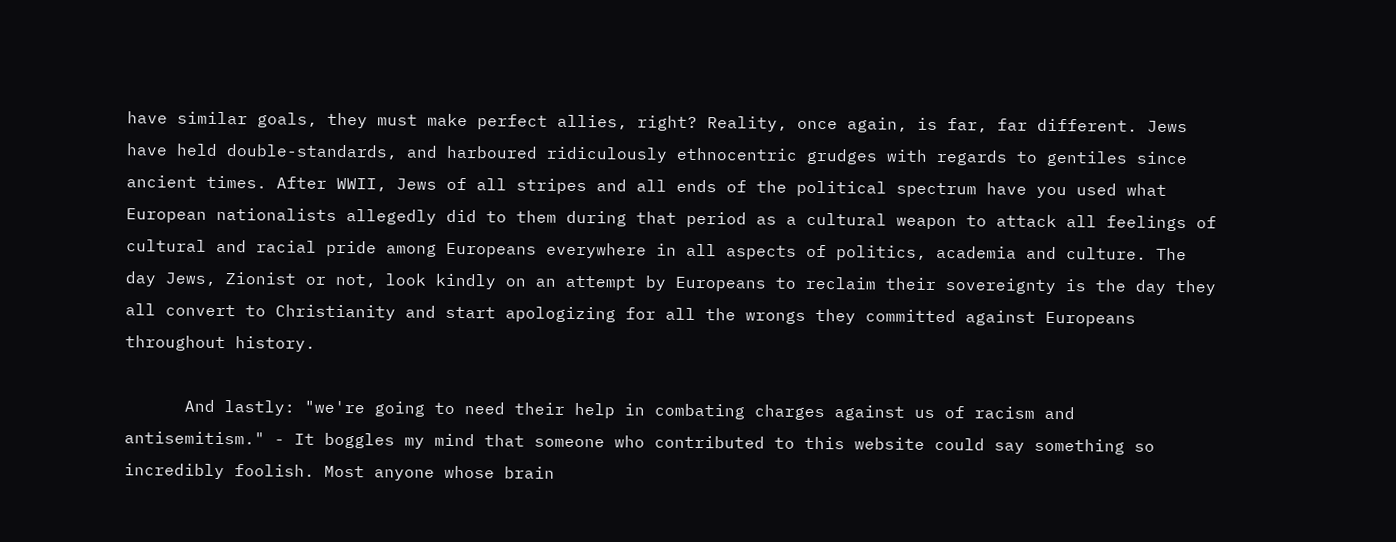have similar goals, they must make perfect allies, right? Reality, once again, is far, far different. Jews have held double-standards, and harboured ridiculously ethnocentric grudges with regards to gentiles since ancient times. After WWII, Jews of all stripes and all ends of the political spectrum have you used what European nationalists allegedly did to them during that period as a cultural weapon to attack all feelings of cultural and racial pride among Europeans everywhere in all aspects of politics, academia and culture. The day Jews, Zionist or not, look kindly on an attempt by Europeans to reclaim their sovereignty is the day they all convert to Christianity and start apologizing for all the wrongs they committed against Europeans throughout history.

      And lastly: "we're going to need their help in combating charges against us of racism and antisemitism." - It boggles my mind that someone who contributed to this website could say something so incredibly foolish. Most anyone whose brain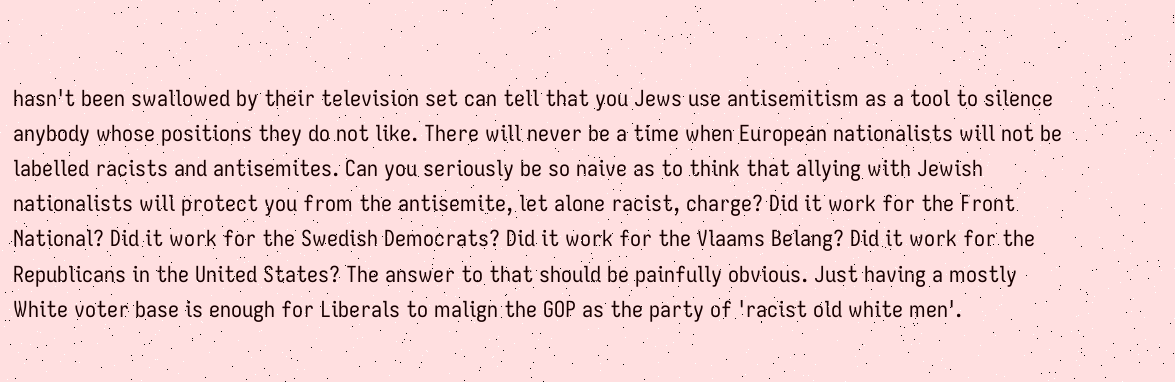hasn't been swallowed by their television set can tell that you Jews use antisemitism as a tool to silence anybody whose positions they do not like. There will never be a time when European nationalists will not be labelled racists and antisemites. Can you seriously be so naive as to think that allying with Jewish nationalists will protect you from the antisemite, let alone racist, charge? Did it work for the Front National? Did it work for the Swedish Democrats? Did it work for the Vlaams Belang? Did it work for the Republicans in the United States? The answer to that should be painfully obvious. Just having a mostly White voter base is enough for Liberals to malign the GOP as the party of 'racist old white men'.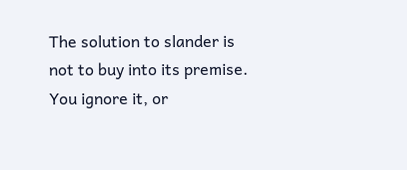The solution to slander is not to buy into its premise. You ignore it, or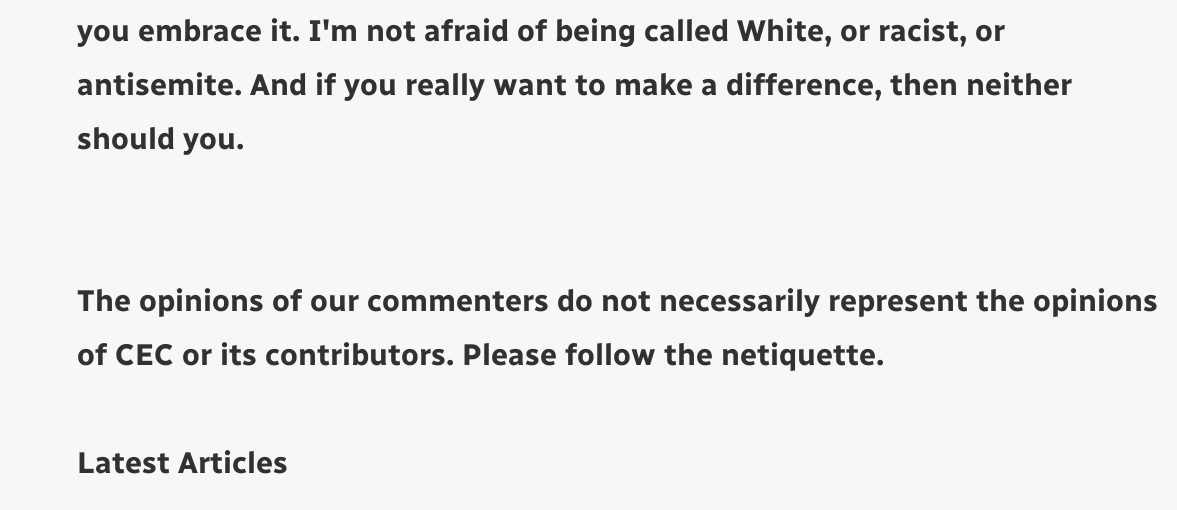you embrace it. I'm not afraid of being called White, or racist, or antisemite. And if you really want to make a difference, then neither should you.


The opinions of our commenters do not necessarily represent the opinions of CEC or its contributors. Please follow the netiquette.

Latest Articles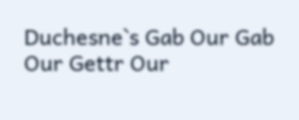Duchesne`s Gab Our Gab Our Gettr Our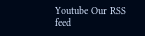Youtube Our RSS feed